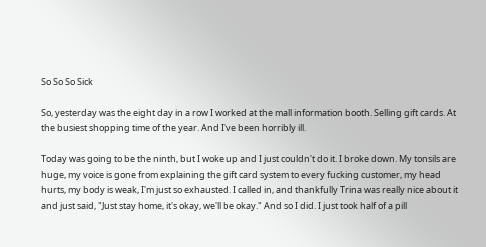So So So Sick

So, yesterday was the eight day in a row I worked at the mall information booth. Selling gift cards. At the busiest shopping time of the year. And I've been horribly ill.

Today was going to be the ninth, but I woke up and I just couldn't do it. I broke down. My tonsils are huge, my voice is gone from explaining the gift card system to every fucking customer, my head hurts, my body is weak, I'm just so exhausted. I called in, and thankfully Trina was really nice about it and just said, "Just stay home, it's okay, we'll be okay." And so I did. I just took half of a pill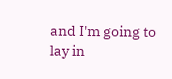and I'm going to lay in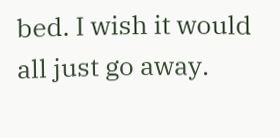bed. I wish it would all just go away.